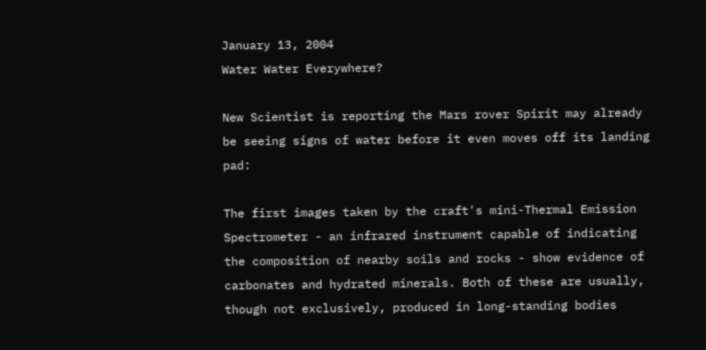January 13, 2004
Water Water Everywhere?

New Scientist is reporting the Mars rover Spirit may already be seeing signs of water before it even moves off its landing pad:

The first images taken by the craft's mini-Thermal Emission Spectrometer - an infrared instrument capable of indicating the composition of nearby soils and rocks - show evidence of carbonates and hydrated minerals. Both of these are usually, though not exclusively, produced in long-standing bodies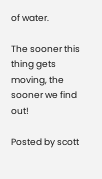of water.

The sooner this thing gets moving, the sooner we find out!

Posted by scott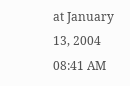at January 13, 2004 08:41 AM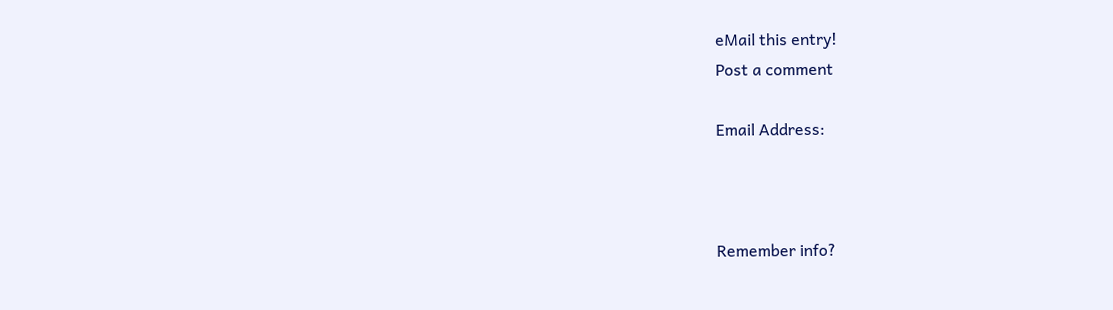eMail this entry!
Post a comment

Email Address:



Remember info?